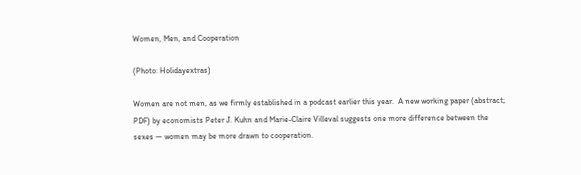Women, Men, and Cooperation

(Photo: Holidayextras)

Women are not men, as we firmly established in a podcast earlier this year.  A new working paper (abstract; PDF) by economists Peter J. Kuhn and Marie-Claire Villeval suggests one more difference between the sexes — women may be more drawn to cooperation.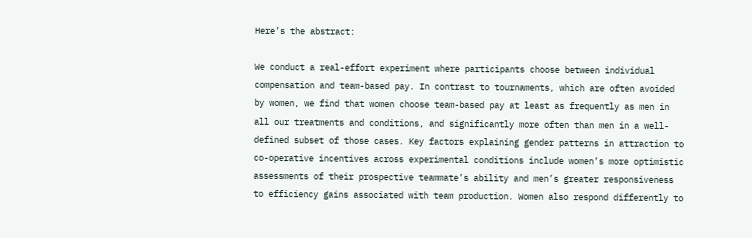Here’s the abstract:

We conduct a real-effort experiment where participants choose between individual compensation and team-based pay. In contrast to tournaments, which are often avoided by women, we find that women choose team-based pay at least as frequently as men in all our treatments and conditions, and significantly more often than men in a well-defined subset of those cases. Key factors explaining gender patterns in attraction to co-operative incentives across experimental conditions include women’s more optimistic assessments of their prospective teammate’s ability and men’s greater responsiveness to efficiency gains associated with team production. Women also respond differently to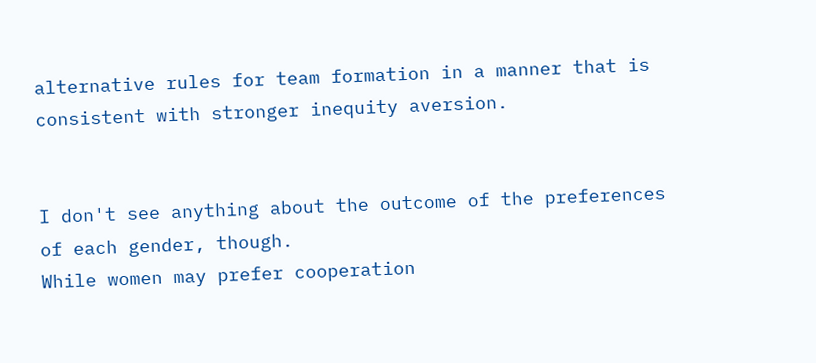alternative rules for team formation in a manner that is consistent with stronger inequity aversion.


I don't see anything about the outcome of the preferences of each gender, though.
While women may prefer cooperation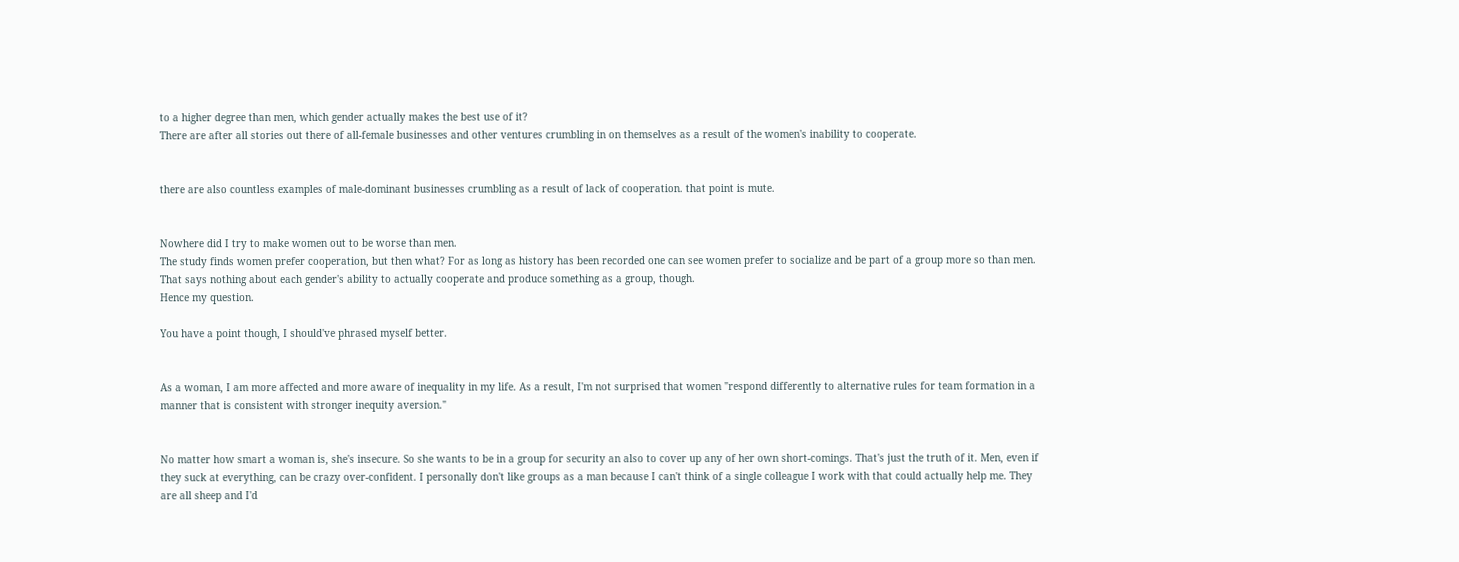to a higher degree than men, which gender actually makes the best use of it?
There are after all stories out there of all-female businesses and other ventures crumbling in on themselves as a result of the women's inability to cooperate.


there are also countless examples of male-dominant businesses crumbling as a result of lack of cooperation. that point is mute.


Nowhere did I try to make women out to be worse than men.
The study finds women prefer cooperation, but then what? For as long as history has been recorded one can see women prefer to socialize and be part of a group more so than men. That says nothing about each gender's ability to actually cooperate and produce something as a group, though.
Hence my question.

You have a point though, I should've phrased myself better.


As a woman, I am more affected and more aware of inequality in my life. As a result, I'm not surprised that women "respond differently to alternative rules for team formation in a manner that is consistent with stronger inequity aversion."


No matter how smart a woman is, she's insecure. So she wants to be in a group for security an also to cover up any of her own short-comings. That's just the truth of it. Men, even if they suck at everything, can be crazy over-confident. I personally don't like groups as a man because I can't think of a single colleague I work with that could actually help me. They are all sheep and I'd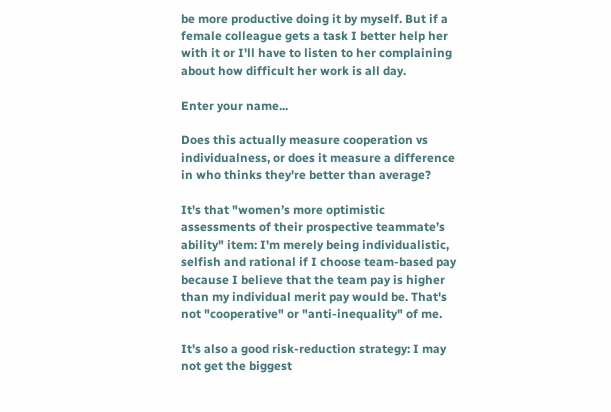be more productive doing it by myself. But if a female colleague gets a task I better help her with it or I'll have to listen to her complaining about how difficult her work is all day.

Enter your name...

Does this actually measure cooperation vs individualness, or does it measure a difference in who thinks they're better than average?

It's that "women’s more optimistic assessments of their prospective teammate’s ability" item: I'm merely being individualistic, selfish and rational if I choose team-based pay because I believe that the team pay is higher than my individual merit pay would be. That's not "cooperative" or "anti-inequality" of me.

It's also a good risk-reduction strategy: I may not get the biggest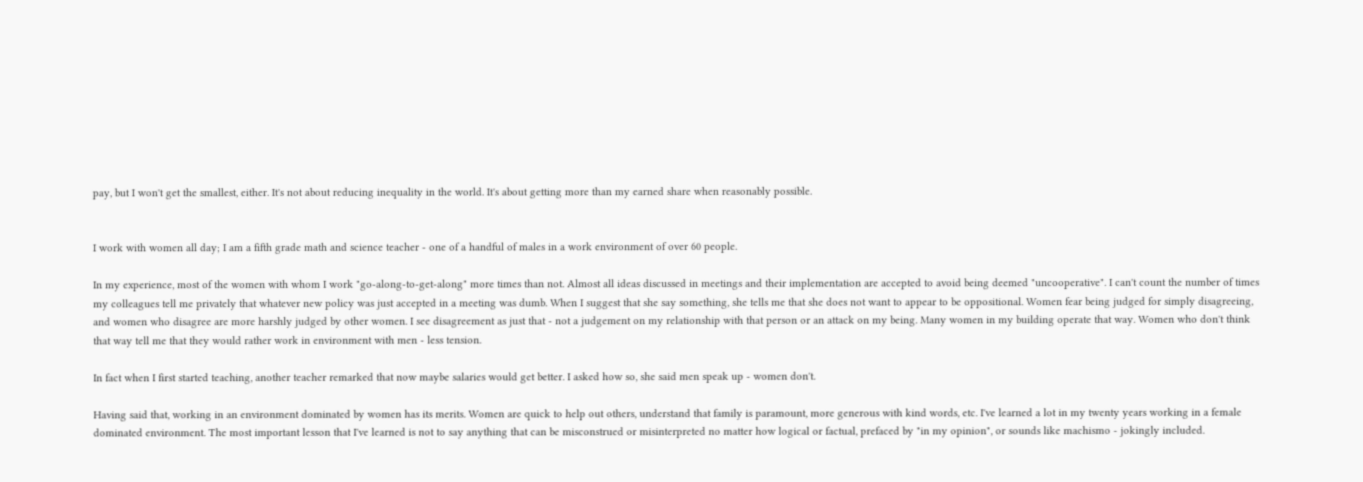pay, but I won't get the smallest, either. It's not about reducing inequality in the world. It's about getting more than my earned share when reasonably possible.


I work with women all day; I am a fifth grade math and science teacher - one of a handful of males in a work environment of over 60 people.

In my experience, most of the women with whom I work "go-along-to-get-along" more times than not. Almost all ideas discussed in meetings and their implementation are accepted to avoid being deemed "uncooperative". I can't count the number of times my colleagues tell me privately that whatever new policy was just accepted in a meeting was dumb. When I suggest that she say something, she tells me that she does not want to appear to be oppositional. Women fear being judged for simply disagreeing, and women who disagree are more harshly judged by other women. I see disagreement as just that - not a judgement on my relationship with that person or an attack on my being. Many women in my building operate that way. Women who don't think that way tell me that they would rather work in environment with men - less tension.

In fact when I first started teaching, another teacher remarked that now maybe salaries would get better. I asked how so, she said men speak up - women don't.

Having said that, working in an environment dominated by women has its merits. Women are quick to help out others, understand that family is paramount, more generous with kind words, etc. I've learned a lot in my twenty years working in a female dominated environment. The most important lesson that I've learned is not to say anything that can be misconstrued or misinterpreted no matter how logical or factual, prefaced by "in my opinion", or sounds like machismo - jokingly included.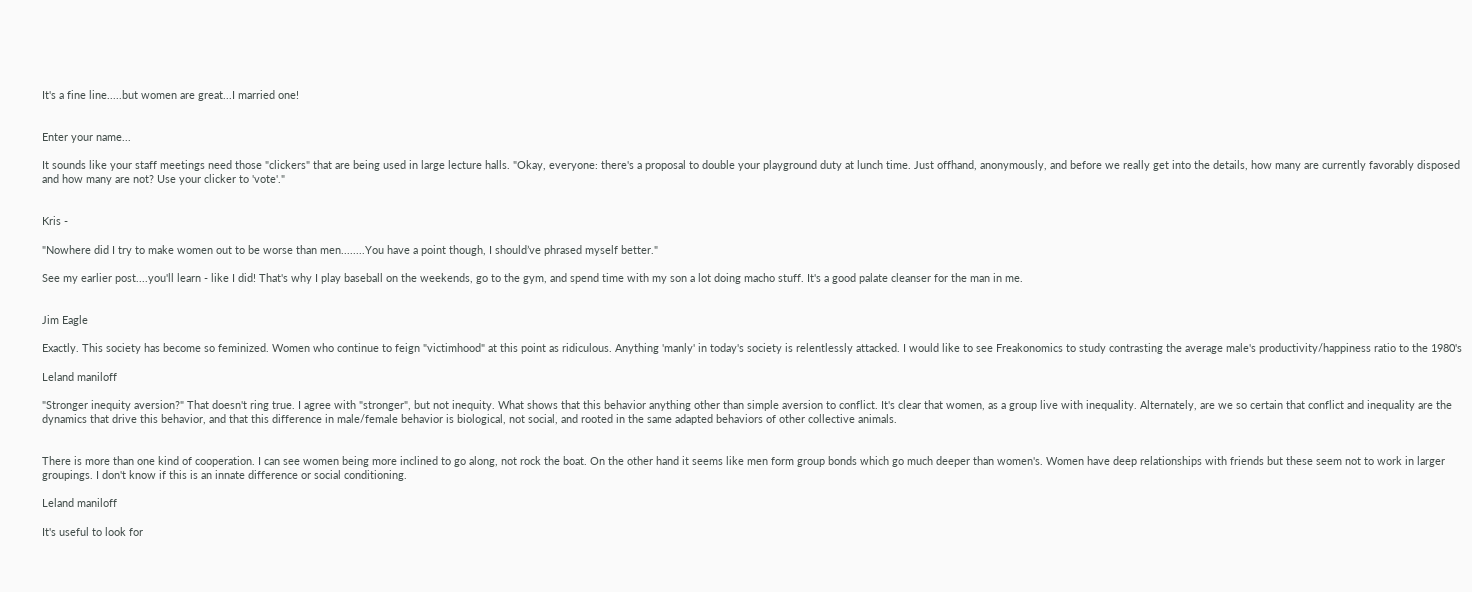It's a fine line.....but women are great...I married one!


Enter your name...

It sounds like your staff meetings need those "clickers" that are being used in large lecture halls. "Okay, everyone: there's a proposal to double your playground duty at lunch time. Just offhand, anonymously, and before we really get into the details, how many are currently favorably disposed and how many are not? Use your clicker to 'vote'."


Kris -

"Nowhere did I try to make women out to be worse than men........You have a point though, I should’ve phrased myself better."

See my earlier post....you'll learn - like I did! That's why I play baseball on the weekends, go to the gym, and spend time with my son a lot doing macho stuff. It's a good palate cleanser for the man in me.


Jim Eagle

Exactly. This society has become so feminized. Women who continue to feign "victimhood" at this point as ridiculous. Anything 'manly' in today's society is relentlessly attacked. I would like to see Freakonomics to study contrasting the average male's productivity/happiness ratio to the 1980's

Leland maniloff

"Stronger inequity aversion?" That doesn't ring true. I agree with "stronger", but not inequity. What shows that this behavior anything other than simple aversion to conflict. It's clear that women, as a group live with inequality. Alternately, are we so certain that conflict and inequality are the dynamics that drive this behavior, and that this difference in male/female behavior is biological, not social, and rooted in the same adapted behaviors of other collective animals.


There is more than one kind of cooperation. I can see women being more inclined to go along, not rock the boat. On the other hand it seems like men form group bonds which go much deeper than women's. Women have deep relationships with friends but these seem not to work in larger groupings. I don't know if this is an innate difference or social conditioning.

Leland maniloff

It's useful to look for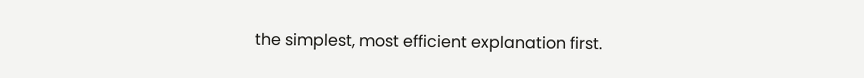the simplest, most efficient explanation first.